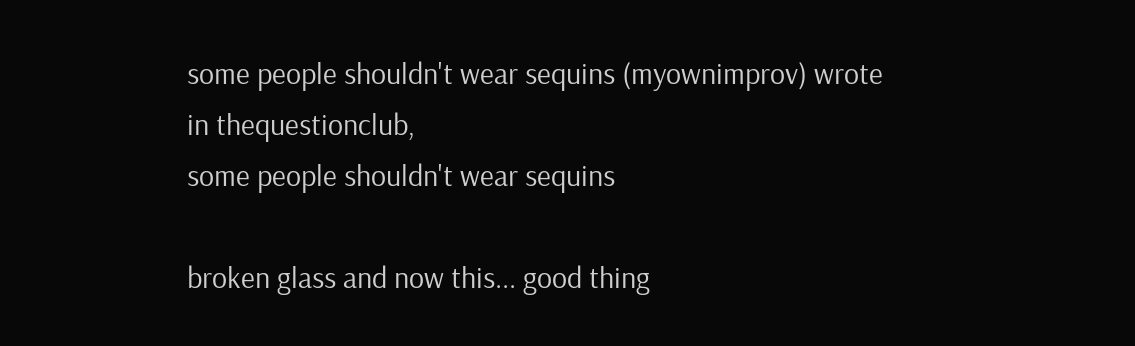some people shouldn't wear sequins (myownimprov) wrote in thequestionclub,
some people shouldn't wear sequins

broken glass and now this... good thing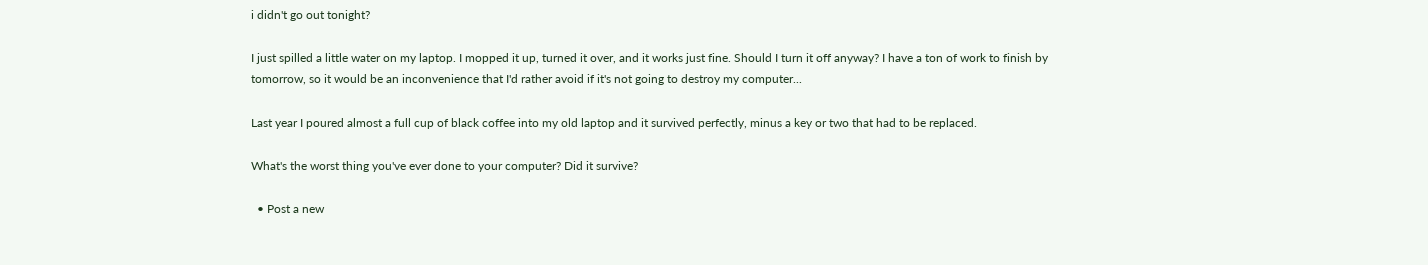i didn't go out tonight?

I just spilled a little water on my laptop. I mopped it up, turned it over, and it works just fine. Should I turn it off anyway? I have a ton of work to finish by tomorrow, so it would be an inconvenience that I'd rather avoid if it's not going to destroy my computer...

Last year I poured almost a full cup of black coffee into my old laptop and it survived perfectly, minus a key or two that had to be replaced.

What's the worst thing you've ever done to your computer? Did it survive?

  • Post a new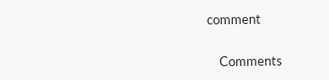comment


    Comments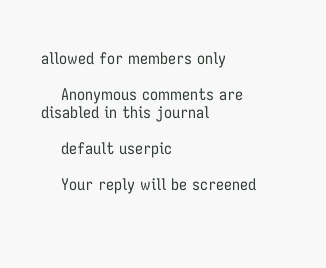allowed for members only

    Anonymous comments are disabled in this journal

    default userpic

    Your reply will be screened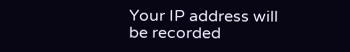Your IP address will be recorded